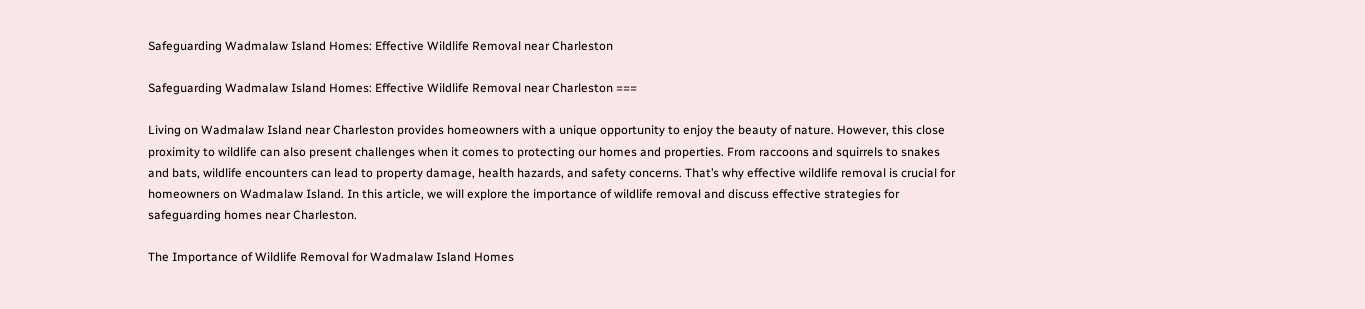Safeguarding Wadmalaw Island Homes: Effective Wildlife Removal near Charleston

Safeguarding Wadmalaw Island Homes: Effective Wildlife Removal near Charleston ===

Living on Wadmalaw Island near Charleston provides homeowners with a unique opportunity to enjoy the beauty of nature. However, this close proximity to wildlife can also present challenges when it comes to protecting our homes and properties. From raccoons and squirrels to snakes and bats, wildlife encounters can lead to property damage, health hazards, and safety concerns. That’s why effective wildlife removal is crucial for homeowners on Wadmalaw Island. In this article, we will explore the importance of wildlife removal and discuss effective strategies for safeguarding homes near Charleston.

The Importance of Wildlife Removal for Wadmalaw Island Homes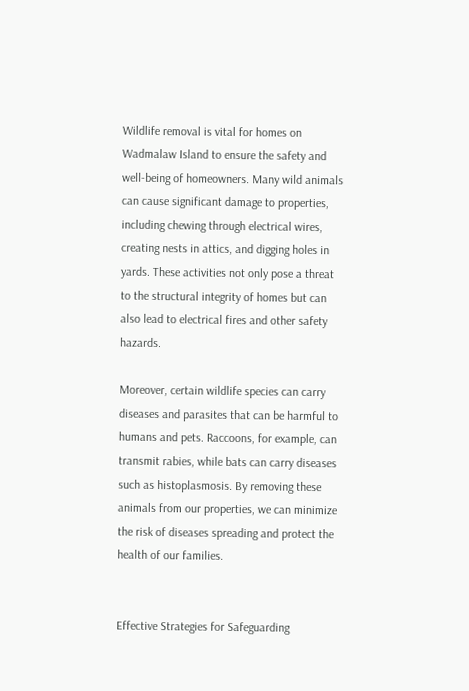Wildlife removal is vital for homes on Wadmalaw Island to ensure the safety and well-being of homeowners. Many wild animals can cause significant damage to properties, including chewing through electrical wires, creating nests in attics, and digging holes in yards. These activities not only pose a threat to the structural integrity of homes but can also lead to electrical fires and other safety hazards.

Moreover, certain wildlife species can carry diseases and parasites that can be harmful to humans and pets. Raccoons, for example, can transmit rabies, while bats can carry diseases such as histoplasmosis. By removing these animals from our properties, we can minimize the risk of diseases spreading and protect the health of our families.


Effective Strategies for Safeguarding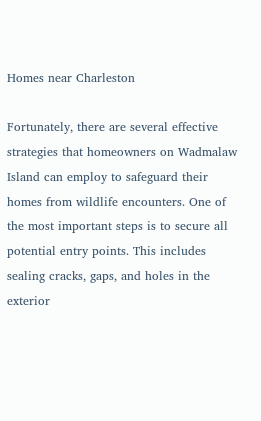Homes near Charleston

Fortunately, there are several effective strategies that homeowners on Wadmalaw Island can employ to safeguard their homes from wildlife encounters. One of the most important steps is to secure all potential entry points. This includes sealing cracks, gaps, and holes in the exterior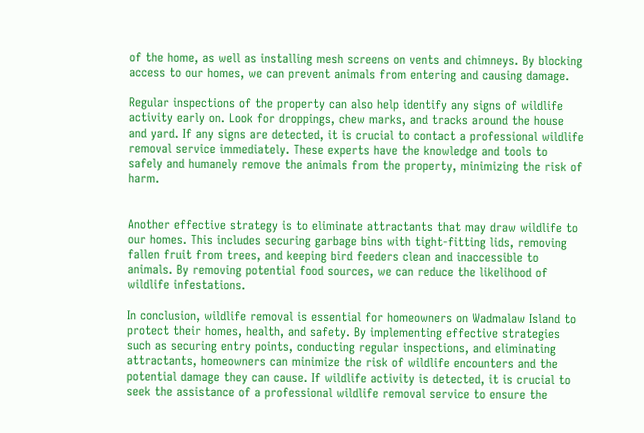of the home, as well as installing mesh screens on vents and chimneys. By blocking access to our homes, we can prevent animals from entering and causing damage.

Regular inspections of the property can also help identify any signs of wildlife activity early on. Look for droppings, chew marks, and tracks around the house and yard. If any signs are detected, it is crucial to contact a professional wildlife removal service immediately. These experts have the knowledge and tools to safely and humanely remove the animals from the property, minimizing the risk of harm.


Another effective strategy is to eliminate attractants that may draw wildlife to our homes. This includes securing garbage bins with tight-fitting lids, removing fallen fruit from trees, and keeping bird feeders clean and inaccessible to animals. By removing potential food sources, we can reduce the likelihood of wildlife infestations.

In conclusion, wildlife removal is essential for homeowners on Wadmalaw Island to protect their homes, health, and safety. By implementing effective strategies such as securing entry points, conducting regular inspections, and eliminating attractants, homeowners can minimize the risk of wildlife encounters and the potential damage they can cause. If wildlife activity is detected, it is crucial to seek the assistance of a professional wildlife removal service to ensure the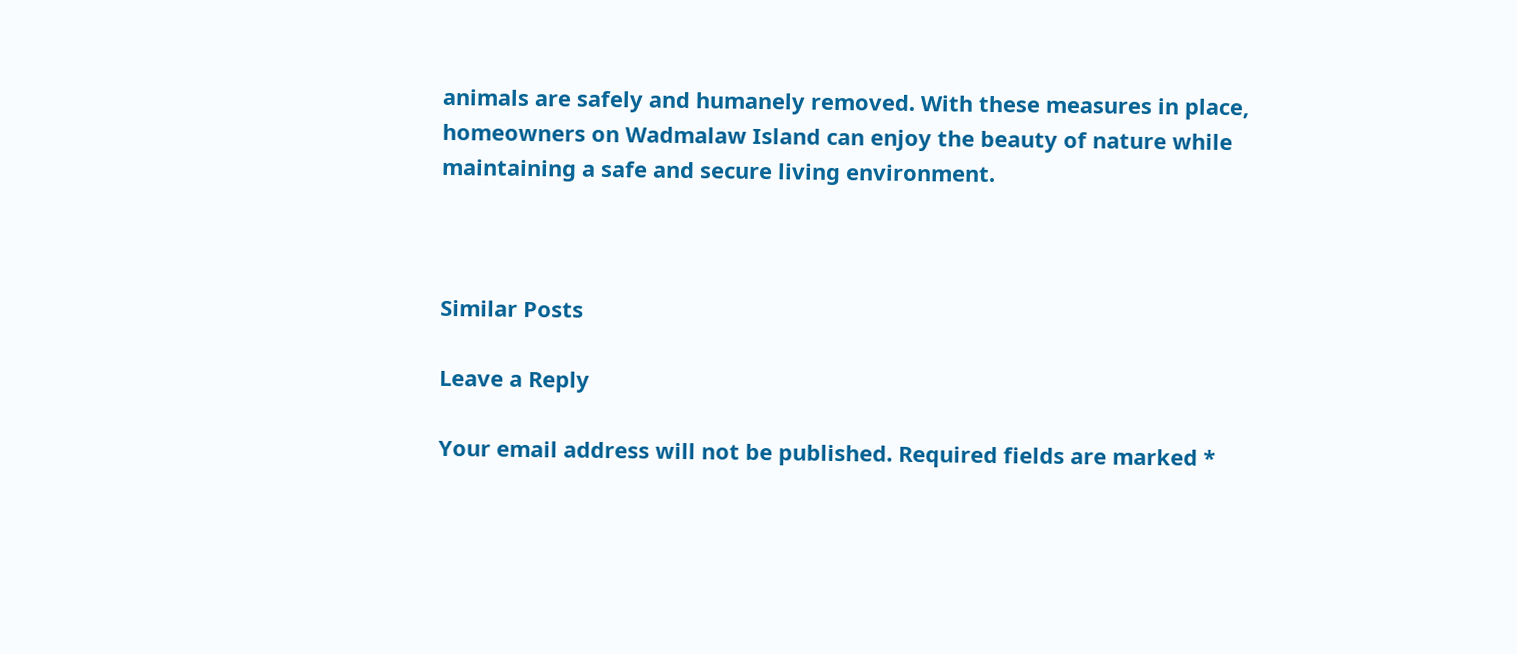animals are safely and humanely removed. With these measures in place, homeowners on Wadmalaw Island can enjoy the beauty of nature while maintaining a safe and secure living environment.



Similar Posts

Leave a Reply

Your email address will not be published. Required fields are marked *